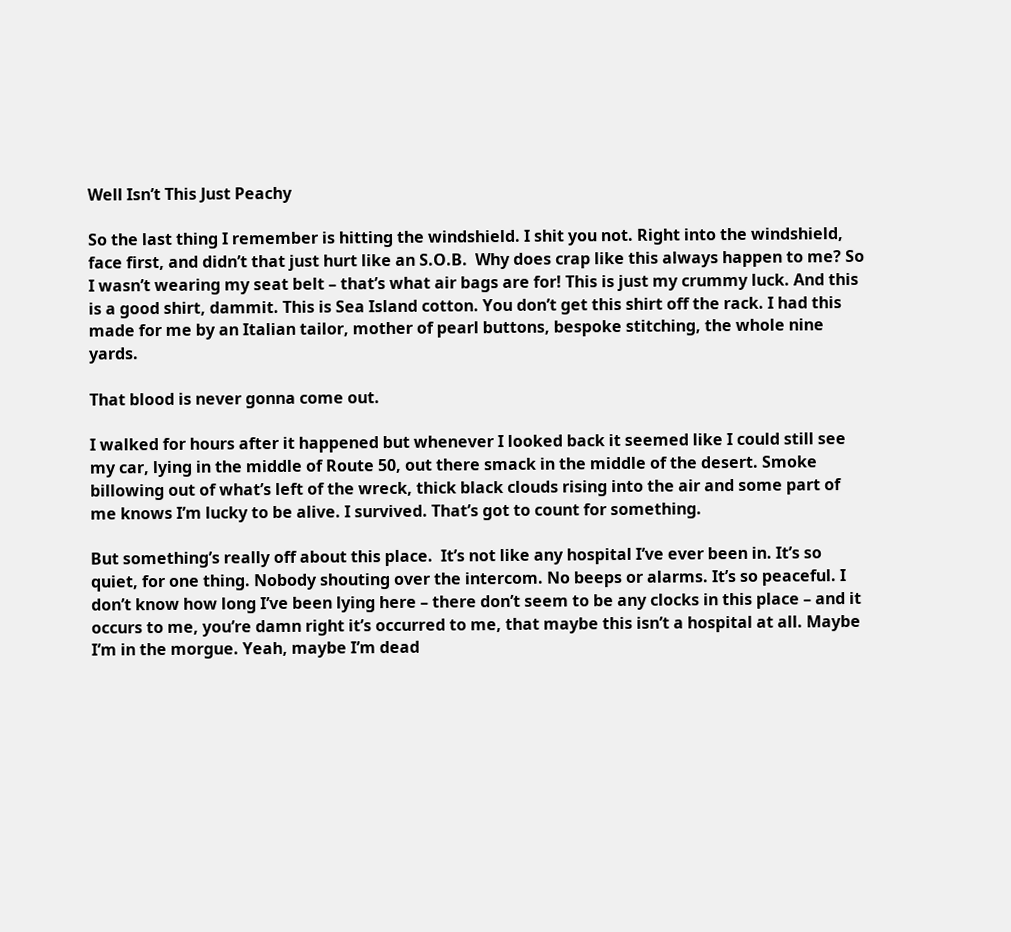Well Isn’t This Just Peachy

So the last thing I remember is hitting the windshield. I shit you not. Right into the windshield, face first, and didn’t that just hurt like an S.O.B.  Why does crap like this always happen to me? So I wasn’t wearing my seat belt – that’s what air bags are for! This is just my crummy luck. And this is a good shirt, dammit. This is Sea Island cotton. You don’t get this shirt off the rack. I had this made for me by an Italian tailor, mother of pearl buttons, bespoke stitching, the whole nine yards.

That blood is never gonna come out.

I walked for hours after it happened but whenever I looked back it seemed like I could still see my car, lying in the middle of Route 50, out there smack in the middle of the desert. Smoke billowing out of what’s left of the wreck, thick black clouds rising into the air and some part of me knows I’m lucky to be alive. I survived. That’s got to count for something.

But something’s really off about this place.  It’s not like any hospital I’ve ever been in. It’s so quiet, for one thing. Nobody shouting over the intercom. No beeps or alarms. It’s so peaceful. I don’t know how long I’ve been lying here – there don’t seem to be any clocks in this place – and it occurs to me, you’re damn right it’s occurred to me, that maybe this isn’t a hospital at all. Maybe I’m in the morgue. Yeah, maybe I’m dead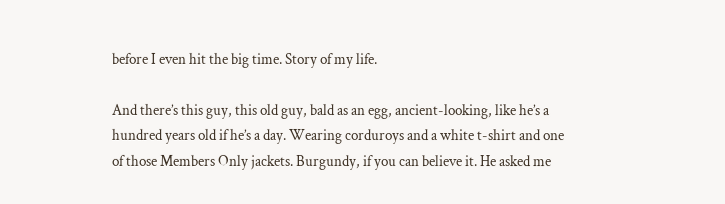before I even hit the big time. Story of my life.

And there’s this guy, this old guy, bald as an egg, ancient-looking, like he’s a hundred years old if he’s a day. Wearing corduroys and a white t-shirt and one of those Members Only jackets. Burgundy, if you can believe it. He asked me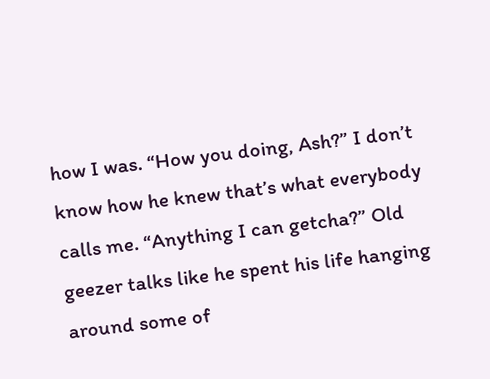how I was. “How you doing, Ash?” I don’t know how he knew that’s what everybody calls me. “Anything I can getcha?” Old geezer talks like he spent his life hanging around some of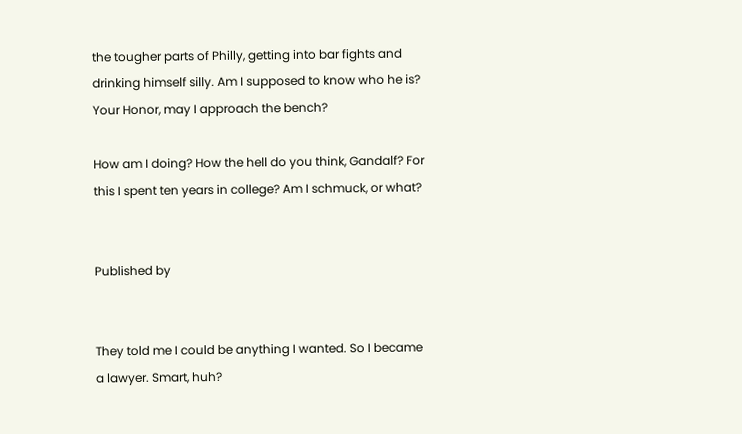the tougher parts of Philly, getting into bar fights and drinking himself silly. Am I supposed to know who he is? Your Honor, may I approach the bench?

How am I doing? How the hell do you think, Gandalf? For this I spent ten years in college? Am I schmuck, or what?


Published by


They told me I could be anything I wanted. So I became a lawyer. Smart, huh?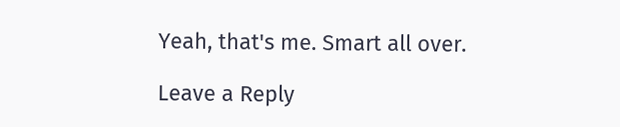Yeah, that's me. Smart all over.

Leave a Reply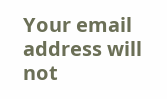Your email address will not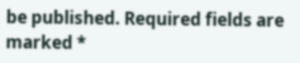be published. Required fields are marked *